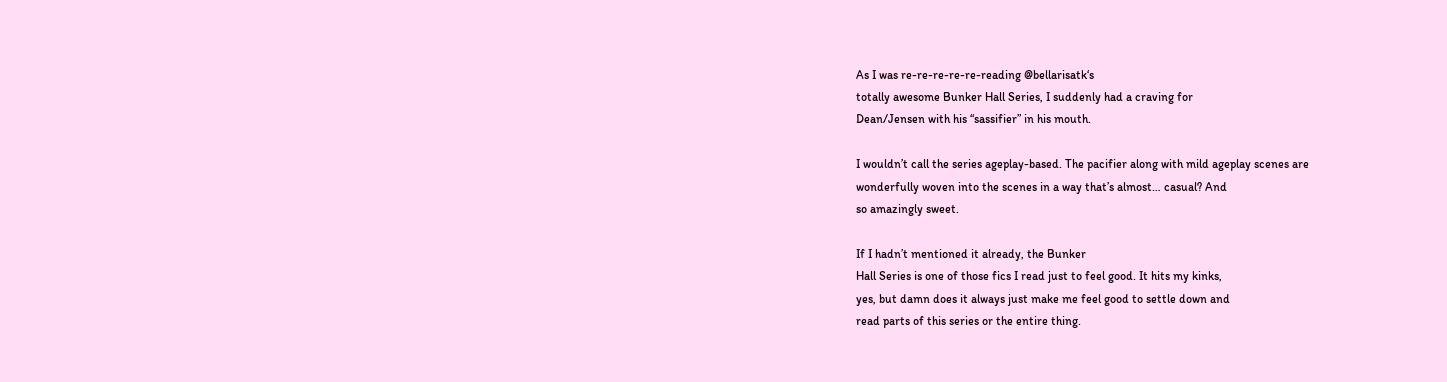As I was re-re-re-re-re-reading @bellarisatk‘s
totally awesome Bunker Hall Series, I suddenly had a craving for
Dean/Jensen with his “sassifier” in his mouth.

I wouldn’t call the series ageplay-based. The pacifier along with mild ageplay scenes are
wonderfully woven into the scenes in a way that’s almost… casual? And
so amazingly sweet.

If I hadn’t mentioned it already, the Bunker
Hall Series is one of those fics I read just to feel good. It hits my kinks,
yes, but damn does it always just make me feel good to settle down and
read parts of this series or the entire thing.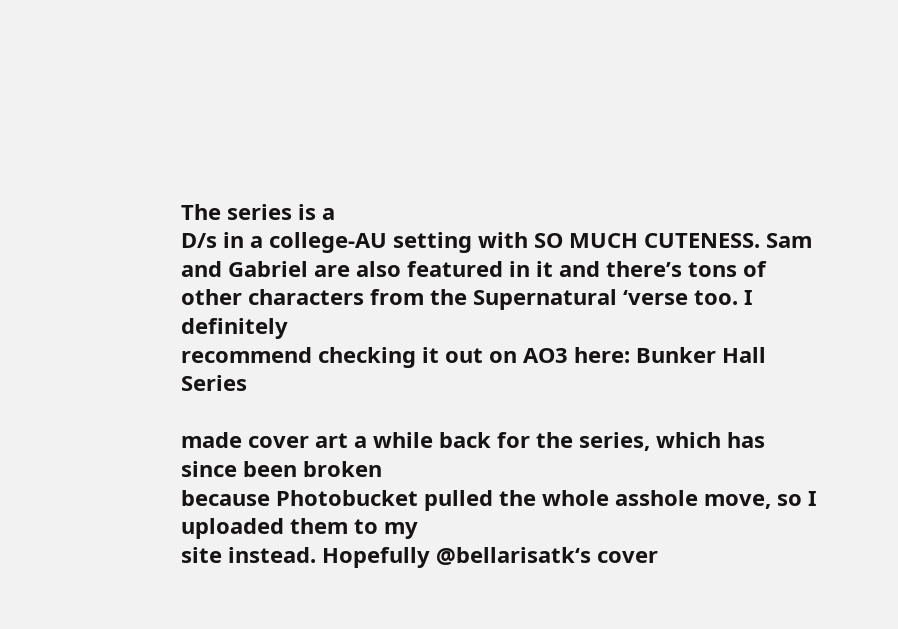The series is a
D/s in a college-AU setting with SO MUCH CUTENESS. Sam and Gabriel are also featured in it and there’s tons of other characters from the Supernatural ‘verse too. I definitely
recommend checking it out on AO3 here: Bunker Hall Series

made cover art a while back for the series, which has since been broken
because Photobucket pulled the whole asshole move, so I uploaded them to my
site instead. Hopefully @bellarisatk‘s cover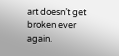art doesn’t get broken ever again.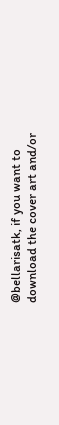@bellarisatk, if you want to download the cover art and/or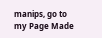manips, go to my Page Made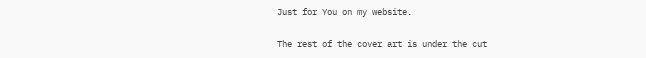Just for You on my website.

The rest of the cover art is under the cut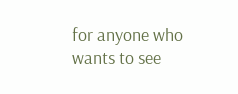for anyone who wants to see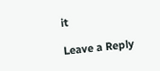it

Leave a Reply